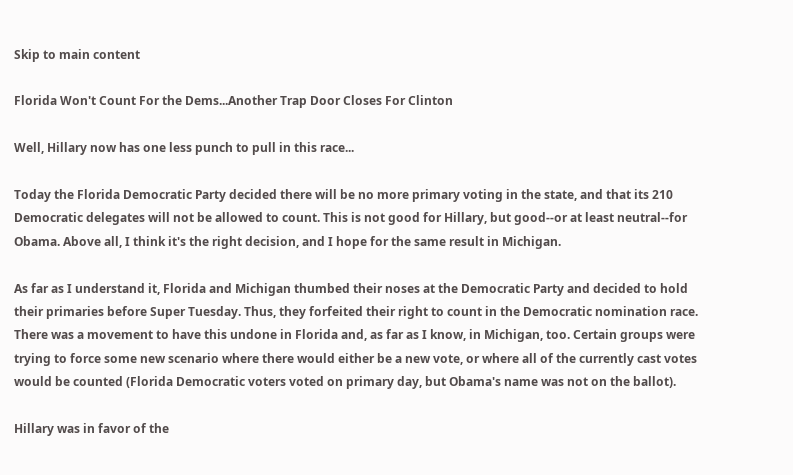Skip to main content

Florida Won't Count For the Dems...Another Trap Door Closes For Clinton

Well, Hillary now has one less punch to pull in this race...

Today the Florida Democratic Party decided there will be no more primary voting in the state, and that its 210 Democratic delegates will not be allowed to count. This is not good for Hillary, but good--or at least neutral--for Obama. Above all, I think it's the right decision, and I hope for the same result in Michigan.

As far as I understand it, Florida and Michigan thumbed their noses at the Democratic Party and decided to hold their primaries before Super Tuesday. Thus, they forfeited their right to count in the Democratic nomination race. There was a movement to have this undone in Florida and, as far as I know, in Michigan, too. Certain groups were trying to force some new scenario where there would either be a new vote, or where all of the currently cast votes would be counted (Florida Democratic voters voted on primary day, but Obama's name was not on the ballot).

Hillary was in favor of the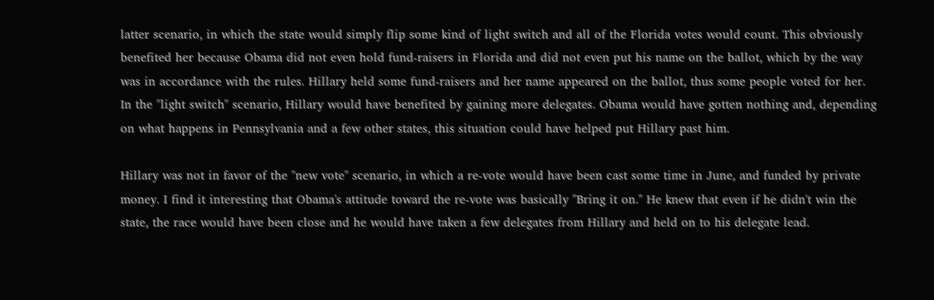latter scenario, in which the state would simply flip some kind of light switch and all of the Florida votes would count. This obviously benefited her because Obama did not even hold fund-raisers in Florida and did not even put his name on the ballot, which by the way was in accordance with the rules. Hillary held some fund-raisers and her name appeared on the ballot, thus some people voted for her. In the "light switch" scenario, Hillary would have benefited by gaining more delegates. Obama would have gotten nothing and, depending on what happens in Pennsylvania and a few other states, this situation could have helped put Hillary past him.

Hillary was not in favor of the "new vote" scenario, in which a re-vote would have been cast some time in June, and funded by private money. I find it interesting that Obama's attitude toward the re-vote was basically "Bring it on." He knew that even if he didn't win the state, the race would have been close and he would have taken a few delegates from Hillary and held on to his delegate lead.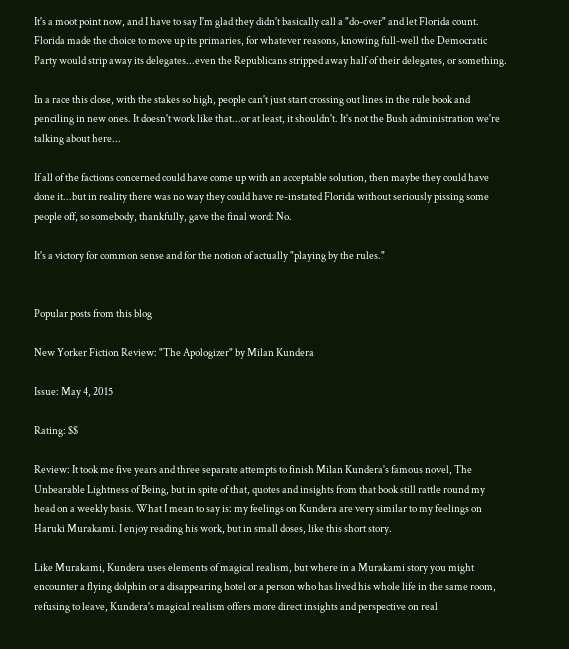It's a moot point now, and I have to say I'm glad they didn't basically call a "do-over" and let Florida count. Florida made the choice to move up its primaries, for whatever reasons, knowing full-well the Democratic Party would strip away its delegates...even the Republicans stripped away half of their delegates, or something.

In a race this close, with the stakes so high, people can't just start crossing out lines in the rule book and penciling in new ones. It doesn't work like that...or at least, it shouldn't. It's not the Bush administration we're talking about here...

If all of the factions concerned could have come up with an acceptable solution, then maybe they could have done it...but in reality there was no way they could have re-instated Florida without seriously pissing some people off, so somebody, thankfully, gave the final word: No.

It's a victory for common sense and for the notion of actually "playing by the rules."


Popular posts from this blog

New Yorker Fiction Review: "The Apologizer" by Milan Kundera

Issue: May 4, 2015

Rating: $$

Review: It took me five years and three separate attempts to finish Milan Kundera's famous novel, The Unbearable Lightness of Being, but in spite of that, quotes and insights from that book still rattle round my head on a weekly basis. What I mean to say is: my feelings on Kundera are very similar to my feelings on Haruki Murakami. I enjoy reading his work, but in small doses, like this short story.

Like Murakami, Kundera uses elements of magical realism, but where in a Murakami story you might encounter a flying dolphin or a disappearing hotel or a person who has lived his whole life in the same room, refusing to leave, Kundera's magical realism offers more direct insights and perspective on real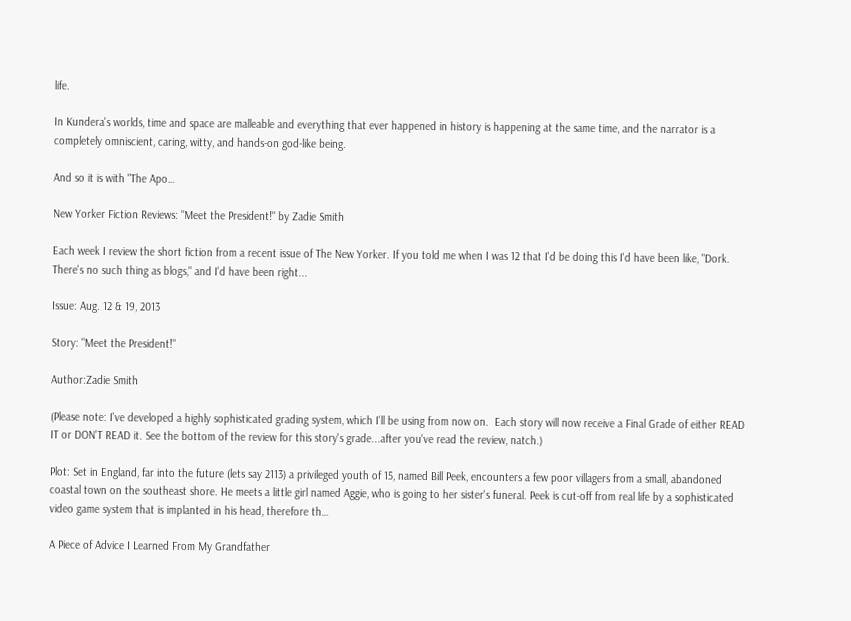life.

In Kundera's worlds, time and space are malleable and everything that ever happened in history is happening at the same time, and the narrator is a completely omniscient, caring, witty, and hands-on god-like being.

And so it is with "The Apo…

New Yorker Fiction Reviews: "Meet the President!" by Zadie Smith

Each week I review the short fiction from a recent issue of The New Yorker. If you told me when I was 12 that I'd be doing this I'd have been like, "Dork. There's no such thing as blogs," and I'd have been right...

Issue: Aug. 12 & 19, 2013

Story: "Meet the President!"

Author:Zadie Smith

(Please note: I've developed a highly sophisticated grading system, which I'll be using from now on.  Each story will now receive a Final Grade of either READ IT or DON'T READ it. See the bottom of the review for this story's grade...after you've read the review, natch.)

Plot: Set in England, far into the future (lets say 2113) a privileged youth of 15, named Bill Peek, encounters a few poor villagers from a small, abandoned coastal town on the southeast shore. He meets a little girl named Aggie, who is going to her sister's funeral. Peek is cut-off from real life by a sophisticated video game system that is implanted in his head, therefore th…

A Piece of Advice I Learned From My Grandfather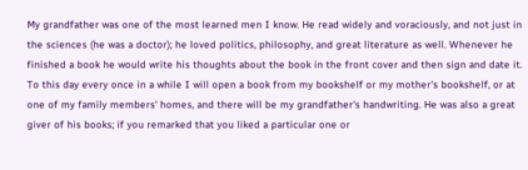My grandfather was one of the most learned men I know. He read widely and voraciously, and not just in the sciences (he was a doctor); he loved politics, philosophy, and great literature as well. Whenever he finished a book he would write his thoughts about the book in the front cover and then sign and date it. To this day every once in a while I will open a book from my bookshelf or my mother's bookshelf, or at one of my family members' homes, and there will be my grandfather's handwriting. He was also a great giver of his books; if you remarked that you liked a particular one or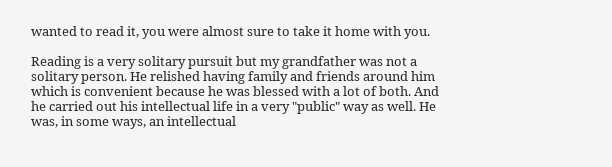wanted to read it, you were almost sure to take it home with you.

Reading is a very solitary pursuit but my grandfather was not a solitary person. He relished having family and friends around him which is convenient because he was blessed with a lot of both. And he carried out his intellectual life in a very "public" way as well. He was, in some ways, an intellectual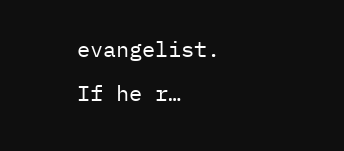evangelist. If he r…